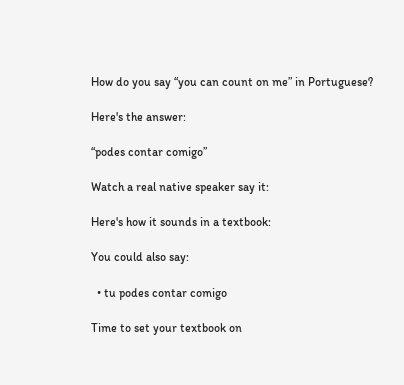How do you say “you can count on me” in Portuguese?

Here's the answer:

“podes contar comigo”

Watch a real native speaker say it:

Here's how it sounds in a textbook:

You could also say:

  • tu podes contar comigo

Time to set your textbook on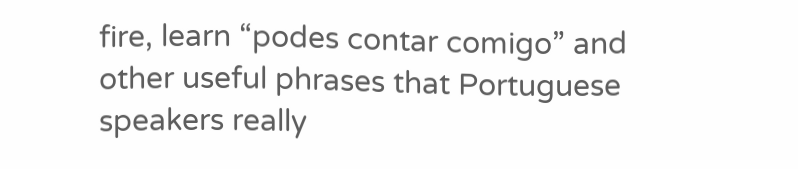fire, learn “podes contar comigo” and other useful phrases that Portuguese speakers really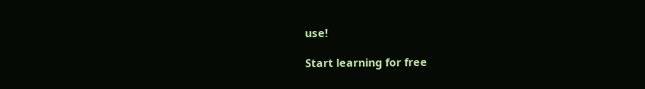use!

Start learning for free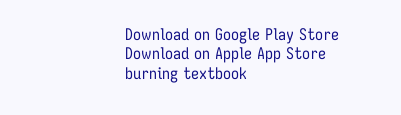Download on Google Play Store Download on Apple App Store
burning textbook